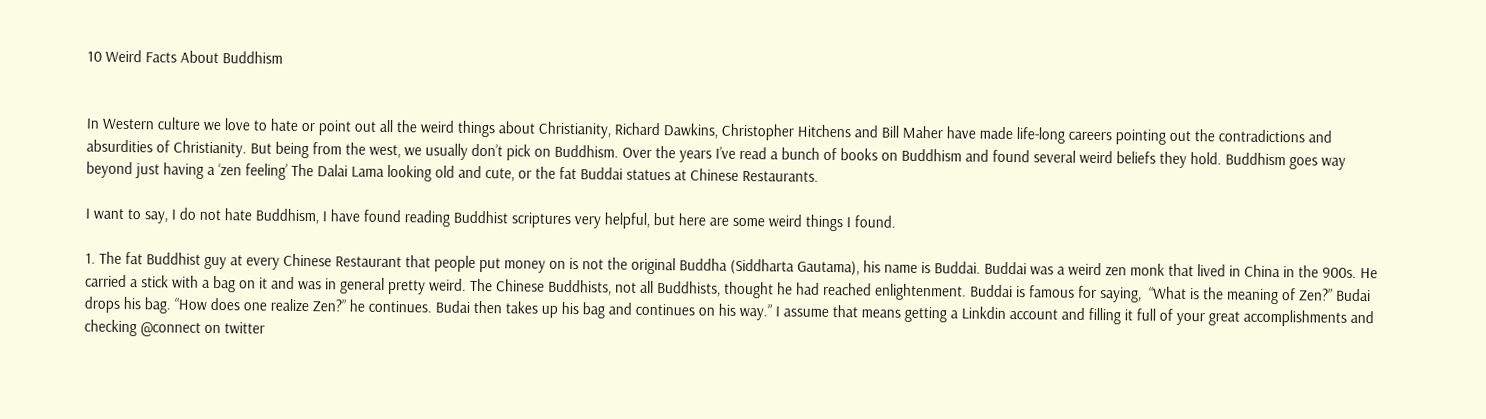10 Weird Facts About Buddhism


In Western culture we love to hate or point out all the weird things about Christianity, Richard Dawkins, Christopher Hitchens and Bill Maher have made life-long careers pointing out the contradictions and absurdities of Christianity. But being from the west, we usually don’t pick on Buddhism. Over the years I’ve read a bunch of books on Buddhism and found several weird beliefs they hold. Buddhism goes way beyond just having a ‘zen feeling’ The Dalai Lama looking old and cute, or the fat Buddai statues at Chinese Restaurants.

I want to say, I do not hate Buddhism, I have found reading Buddhist scriptures very helpful, but here are some weird things I found.

1. The fat Buddhist guy at every Chinese Restaurant that people put money on is not the original Buddha (Siddharta Gautama), his name is Buddai. Buddai was a weird zen monk that lived in China in the 900s. He carried a stick with a bag on it and was in general pretty weird. The Chinese Buddhists, not all Buddhists, thought he had reached enlightenment. Buddai is famous for saying,  “What is the meaning of Zen?” Budai drops his bag. “How does one realize Zen?” he continues. Budai then takes up his bag and continues on his way.” I assume that means getting a Linkdin account and filling it full of your great accomplishments and checking @connect on twitter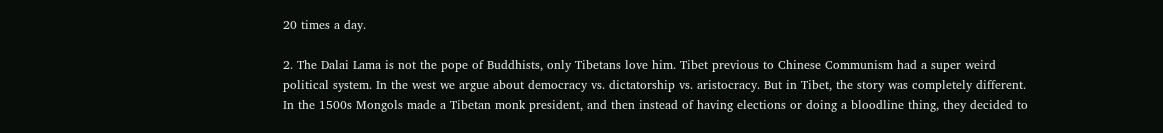20 times a day.

2. The Dalai Lama is not the pope of Buddhists, only Tibetans love him. Tibet previous to Chinese Communism had a super weird political system. In the west we argue about democracy vs. dictatorship vs. aristocracy. But in Tibet, the story was completely different. In the 1500s Mongols made a Tibetan monk president, and then instead of having elections or doing a bloodline thing, they decided to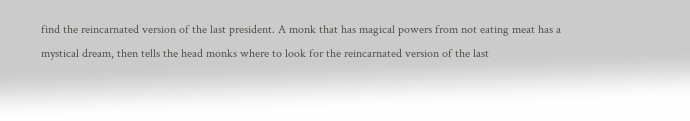find the reincarnated version of the last president. A monk that has magical powers from not eating meat has a mystical dream, then tells the head monks where to look for the reincarnated version of the last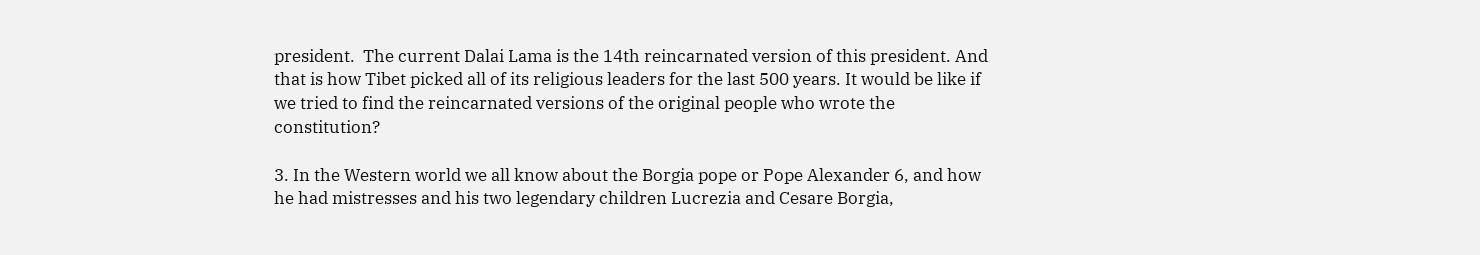president.  The current Dalai Lama is the 14th reincarnated version of this president. And that is how Tibet picked all of its religious leaders for the last 500 years. It would be like if we tried to find the reincarnated versions of the original people who wrote the constitution?

3. In the Western world we all know about the Borgia pope or Pope Alexander 6, and how he had mistresses and his two legendary children Lucrezia and Cesare Borgia,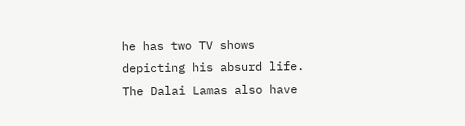he has two TV shows depicting his absurd life. The Dalai Lamas also have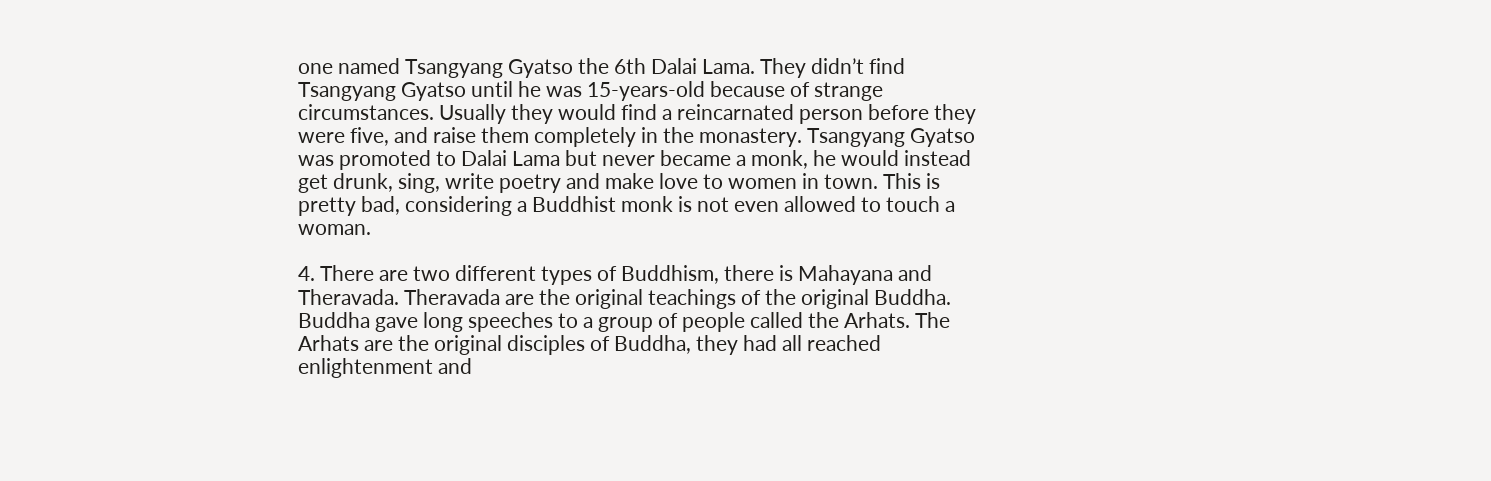one named Tsangyang Gyatso the 6th Dalai Lama. They didn’t find Tsangyang Gyatso until he was 15-years-old because of strange circumstances. Usually they would find a reincarnated person before they were five, and raise them completely in the monastery. Tsangyang Gyatso was promoted to Dalai Lama but never became a monk, he would instead get drunk, sing, write poetry and make love to women in town. This is pretty bad, considering a Buddhist monk is not even allowed to touch a woman.

4. There are two different types of Buddhism, there is Mahayana and Theravada. Theravada are the original teachings of the original Buddha. Buddha gave long speeches to a group of people called the Arhats. The Arhats are the original disciples of Buddha, they had all reached enlightenment and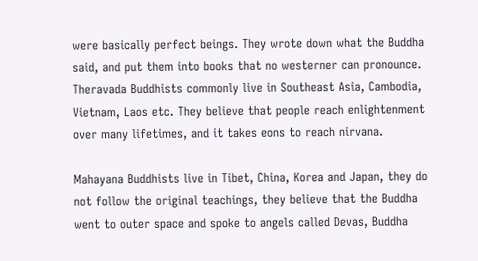were basically perfect beings. They wrote down what the Buddha said, and put them into books that no westerner can pronounce. Theravada Buddhists commonly live in Southeast Asia, Cambodia, Vietnam, Laos etc. They believe that people reach enlightenment over many lifetimes, and it takes eons to reach nirvana.

Mahayana Buddhists live in Tibet, China, Korea and Japan, they do not follow the original teachings, they believe that the Buddha went to outer space and spoke to angels called Devas, Buddha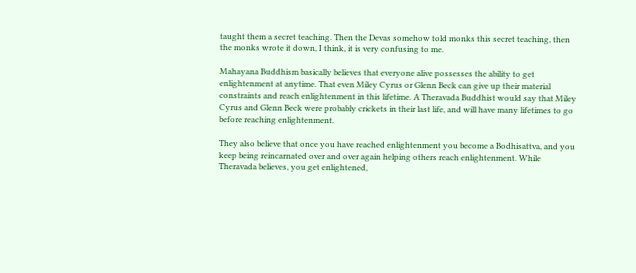taught them a secret teaching. Then the Devas somehow told monks this secret teaching, then the monks wrote it down, I think, it is very confusing to me.

Mahayana Buddhism basically believes that everyone alive possesses the ability to get enlightenment at anytime. That even Miley Cyrus or Glenn Beck can give up their material constraints and reach enlightenment in this lifetime. A Theravada Buddhist would say that Miley Cyrus and Glenn Beck were probably crickets in their last life, and will have many lifetimes to go before reaching enlightenment.

They also believe that once you have reached enlightenment you become a Bodhisattva, and you keep being reincarnated over and over again helping others reach enlightenment. While Theravada believes, you get enlightened,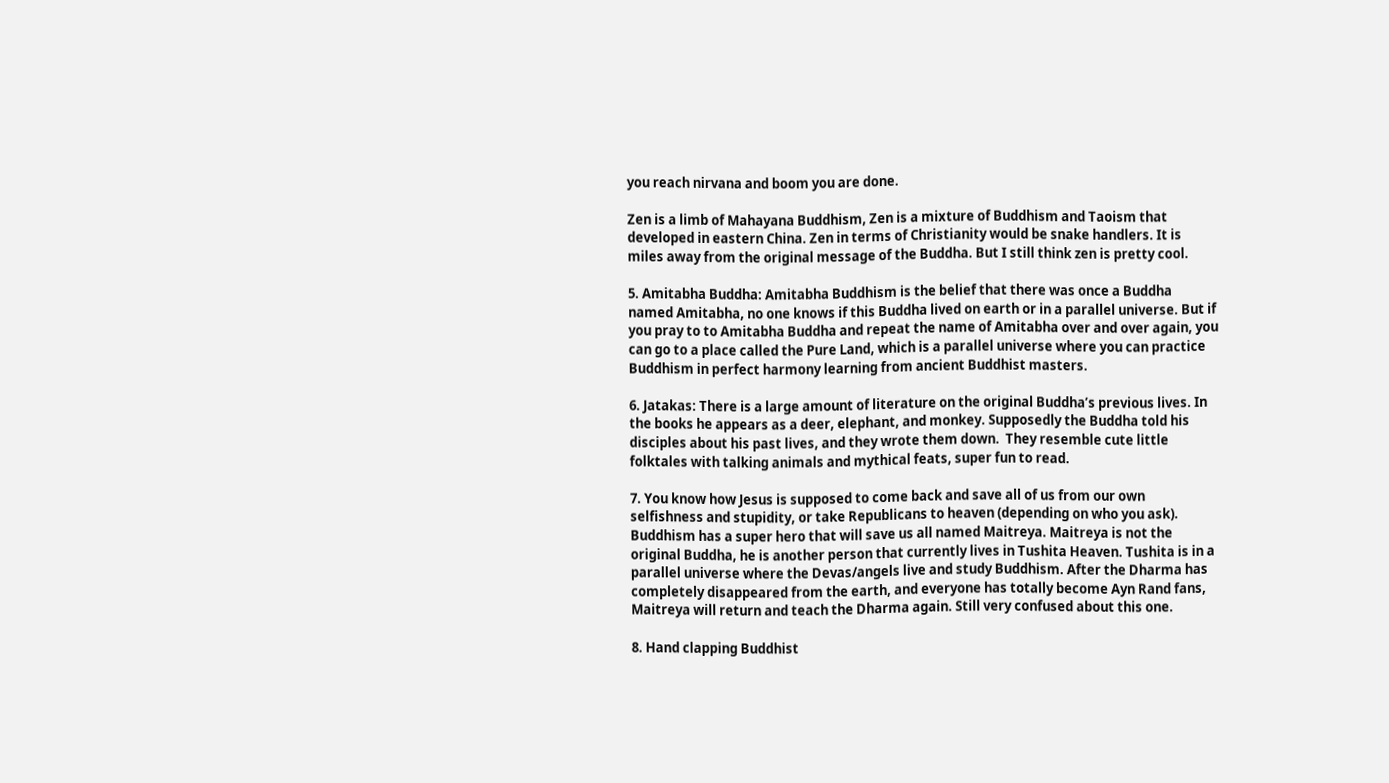you reach nirvana and boom you are done.

Zen is a limb of Mahayana Buddhism, Zen is a mixture of Buddhism and Taoism that developed in eastern China. Zen in terms of Christianity would be snake handlers. It is miles away from the original message of the Buddha. But I still think zen is pretty cool.

5. Amitabha Buddha: Amitabha Buddhism is the belief that there was once a Buddha named Amitabha, no one knows if this Buddha lived on earth or in a parallel universe. But if you pray to to Amitabha Buddha and repeat the name of Amitabha over and over again, you can go to a place called the Pure Land, which is a parallel universe where you can practice Buddhism in perfect harmony learning from ancient Buddhist masters.

6. Jatakas: There is a large amount of literature on the original Buddha’s previous lives. In the books he appears as a deer, elephant, and monkey. Supposedly the Buddha told his disciples about his past lives, and they wrote them down.  They resemble cute little folktales with talking animals and mythical feats, super fun to read.

7. You know how Jesus is supposed to come back and save all of us from our own selfishness and stupidity, or take Republicans to heaven (depending on who you ask). Buddhism has a super hero that will save us all named Maitreya. Maitreya is not the original Buddha, he is another person that currently lives in Tushita Heaven. Tushita is in a parallel universe where the Devas/angels live and study Buddhism. After the Dharma has completely disappeared from the earth, and everyone has totally become Ayn Rand fans, Maitreya will return and teach the Dharma again. Still very confused about this one.

8. Hand clapping Buddhist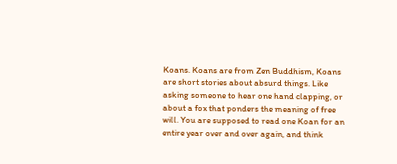Koans. Koans are from Zen Buddhism, Koans are short stories about absurd things. Like asking someone to hear one hand clapping, or about a fox that ponders the meaning of free will. You are supposed to read one Koan for an entire year over and over again, and think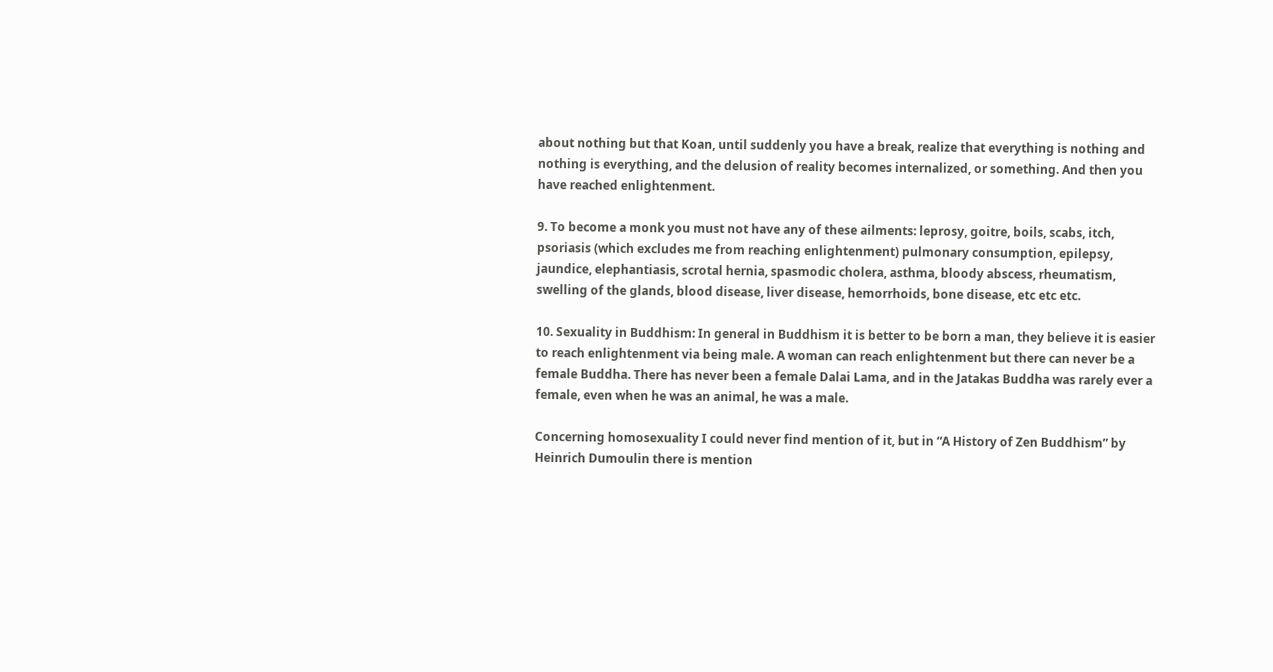about nothing but that Koan, until suddenly you have a break, realize that everything is nothing and nothing is everything, and the delusion of reality becomes internalized, or something. And then you have reached enlightenment.

9. To become a monk you must not have any of these ailments: leprosy, goitre, boils, scabs, itch, psoriasis (which excludes me from reaching enlightenment) pulmonary consumption, epilepsy, jaundice, elephantiasis, scrotal hernia, spasmodic cholera, asthma, bloody abscess, rheumatism, swelling of the glands, blood disease, liver disease, hemorrhoids, bone disease, etc etc etc.

10. Sexuality in Buddhism: In general in Buddhism it is better to be born a man, they believe it is easier to reach enlightenment via being male. A woman can reach enlightenment but there can never be a female Buddha. There has never been a female Dalai Lama, and in the Jatakas Buddha was rarely ever a female, even when he was an animal, he was a male.

Concerning homosexuality I could never find mention of it, but in “A History of Zen Buddhism” by Heinrich Dumoulin there is mention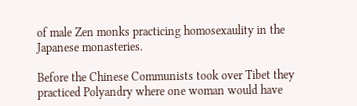of male Zen monks practicing homosexaulity in the Japanese monasteries.

Before the Chinese Communists took over Tibet they practiced Polyandry where one woman would have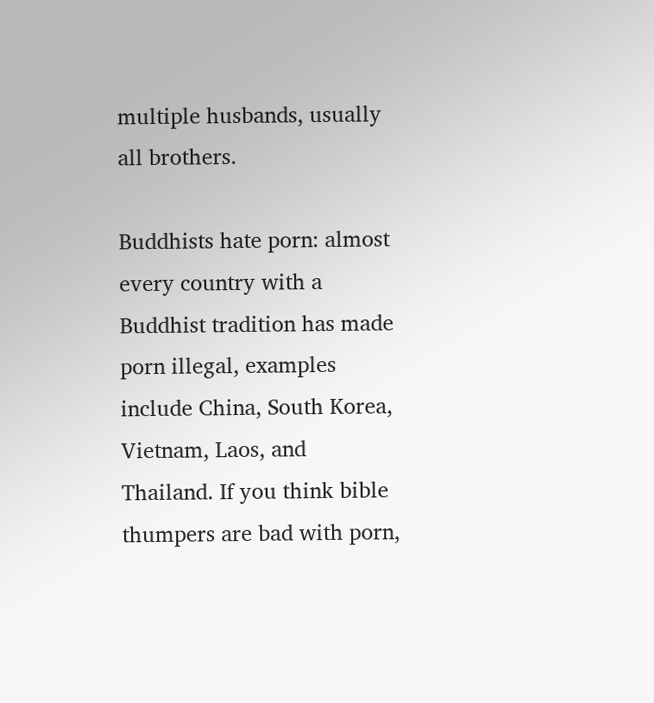multiple husbands, usually all brothers.

Buddhists hate porn: almost every country with a Buddhist tradition has made porn illegal, examples include China, South Korea, Vietnam, Laos, and Thailand. If you think bible thumpers are bad with porn,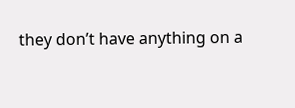they don’t have anything on a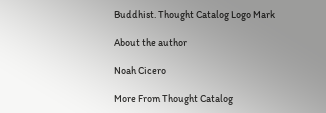Buddhist. Thought Catalog Logo Mark

About the author

Noah Cicero

More From Thought Catalog